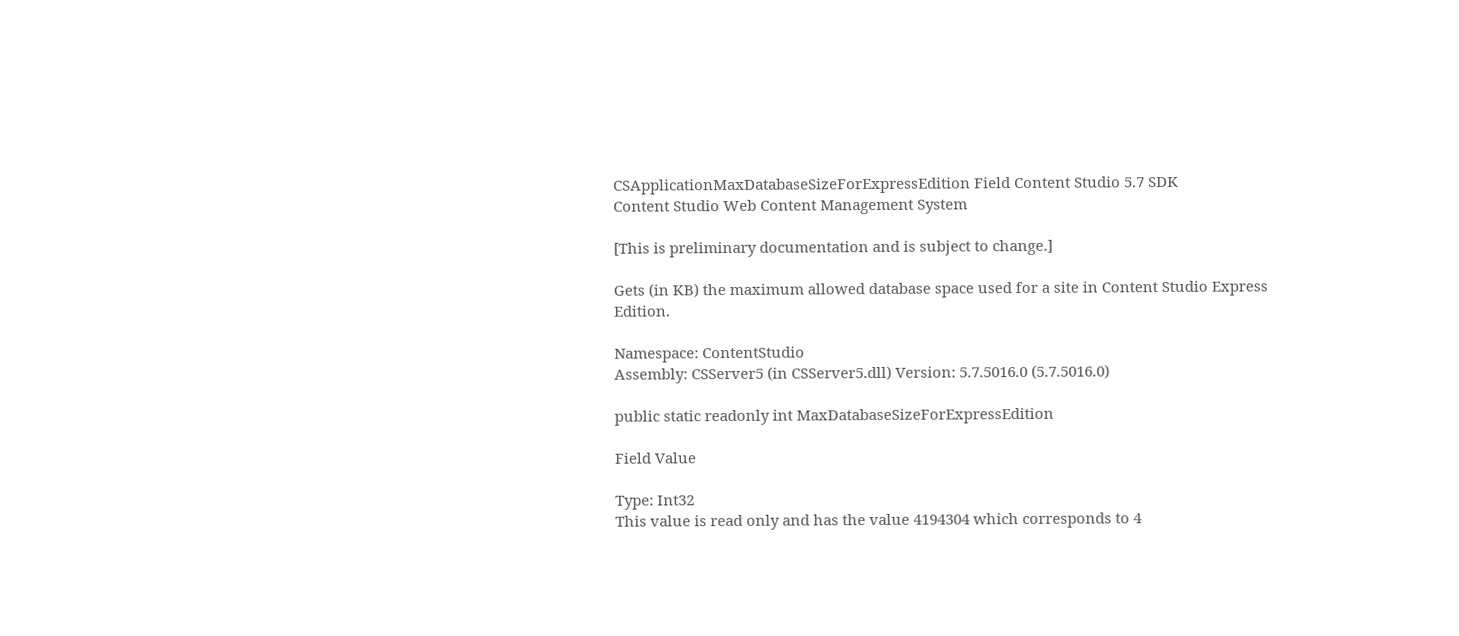CSApplicationMaxDatabaseSizeForExpressEdition Field Content Studio 5.7 SDK
Content Studio Web Content Management System

[This is preliminary documentation and is subject to change.]

Gets (in KB) the maximum allowed database space used for a site in Content Studio Express Edition.

Namespace: ContentStudio
Assembly: CSServer5 (in CSServer5.dll) Version: 5.7.5016.0 (5.7.5016.0)

public static readonly int MaxDatabaseSizeForExpressEdition

Field Value

Type: Int32
This value is read only and has the value 4194304 which corresponds to 4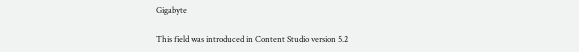Gigabyte

This field was introduced in Content Studio version 5.2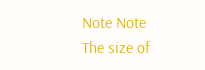Note Note
The size of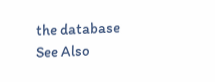the database
See Also